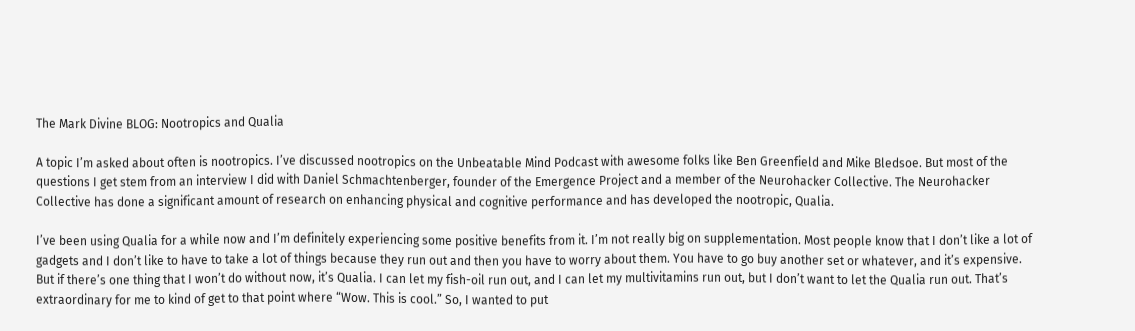The Mark Divine BLOG: Nootropics and Qualia

A topic I’m asked about often is nootropics. I’ve discussed nootropics on the Unbeatable Mind Podcast with awesome folks like Ben Greenfield and Mike Bledsoe. But most of the questions I get stem from an interview I did with Daniel Schmachtenberger, founder of the Emergence Project and a member of the Neurohacker Collective. The Neurohacker Collective has done a significant amount of research on enhancing physical and cognitive performance and has developed the nootropic, Qualia.

I’ve been using Qualia for a while now and I’m definitely experiencing some positive benefits from it. I’m not really big on supplementation. Most people know that I don’t like a lot of gadgets and I don’t like to have to take a lot of things because they run out and then you have to worry about them. You have to go buy another set or whatever, and it’s expensive. But if there’s one thing that I won’t do without now, it’s Qualia. I can let my fish-oil run out, and I can let my multivitamins run out, but I don’t want to let the Qualia run out. That’s extraordinary for me to kind of get to that point where “Wow. This is cool.” So, I wanted to put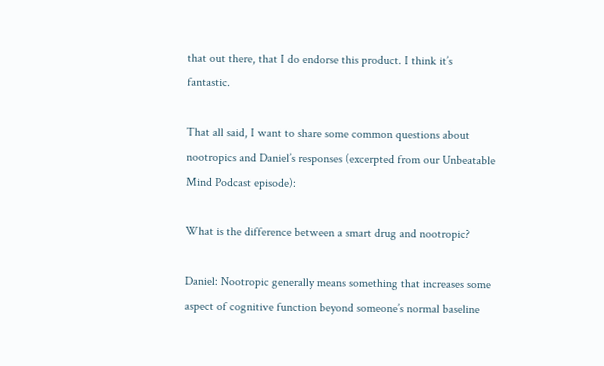that out there, that I do endorse this product. I think it’s fantastic.

That all said, I want to share some common questions about nootropics and Daniel’s responses (excerpted from our Unbeatable Mind Podcast episode):

What is the difference between a smart drug and nootropic?

Daniel: Nootropic generally means something that increases some aspect of cognitive function beyond someone’s normal baseline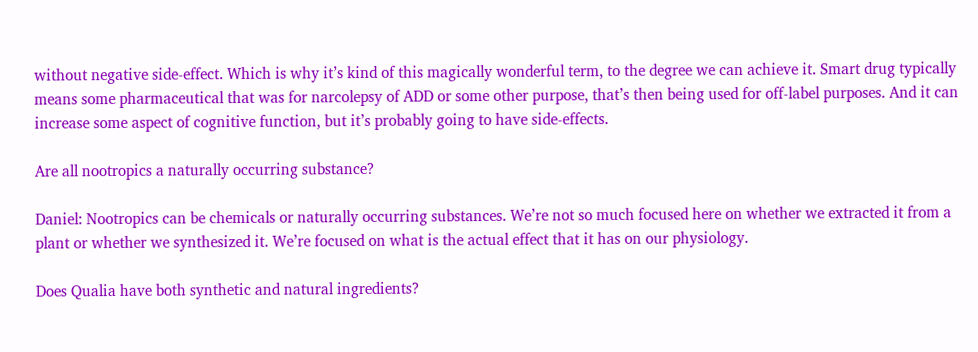without negative side-effect. Which is why it’s kind of this magically wonderful term, to the degree we can achieve it. Smart drug typically means some pharmaceutical that was for narcolepsy of ADD or some other purpose, that’s then being used for off-label purposes. And it can increase some aspect of cognitive function, but it’s probably going to have side-effects.

Are all nootropics a naturally occurring substance?

Daniel: Nootropics can be chemicals or naturally occurring substances. We’re not so much focused here on whether we extracted it from a plant or whether we synthesized it. We’re focused on what is the actual effect that it has on our physiology.

Does Qualia have both synthetic and natural ingredients?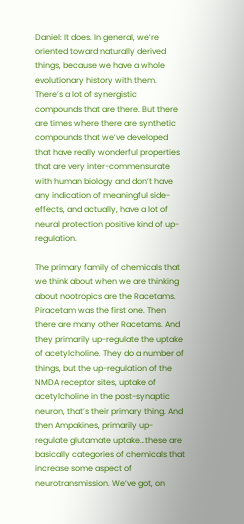Daniel: It does. In general, we’re oriented toward naturally derived things, because we have a whole evolutionary history with them. There’s a lot of synergistic compounds that are there. But there are times where there are synthetic compounds that we’ve developed that have really wonderful properties that are very inter-commensurate with human biology and don’t have any indication of meaningful side-effects, and actually, have a lot of neural protection positive kind of up-regulation.

The primary family of chemicals that we think about when we are thinking about nootropics are the Racetams. Piracetam was the first one. Then there are many other Racetams. And they primarily up-regulate the uptake of acetylcholine. They do a number of things, but the up-regulation of the NMDA receptor sites, uptake of acetylcholine in the post-synaptic neuron, that’s their primary thing. And then Ampakines, primarily up-regulate glutamate uptake…these are basically categories of chemicals that increase some aspect of neurotransmission. We’ve got, on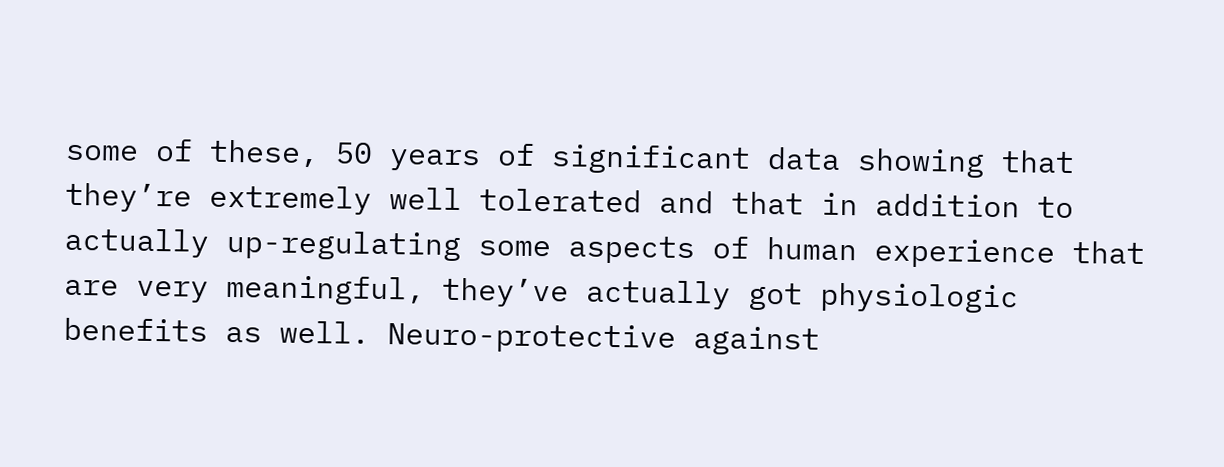some of these, 50 years of significant data showing that they’re extremely well tolerated and that in addition to actually up-regulating some aspects of human experience that are very meaningful, they’ve actually got physiologic benefits as well. Neuro-protective against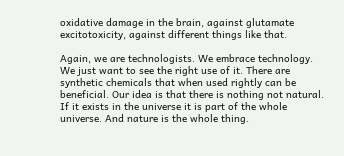oxidative damage in the brain, against glutamate excitotoxicity, against different things like that.

Again, we are technologists. We embrace technology. We just want to see the right use of it. There are synthetic chemicals that when used rightly can be beneficial. Our idea is that there is nothing not natural. If it exists in the universe it is part of the whole universe. And nature is the whole thing.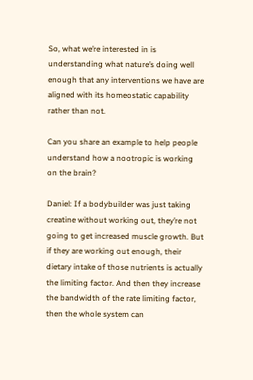So, what we’re interested in is understanding what nature’s doing well enough that any interventions we have are aligned with its homeostatic capability rather than not.

Can you share an example to help people understand how a nootropic is working on the brain?

Daniel: If a bodybuilder was just taking creatine without working out, they’re not going to get increased muscle growth. But if they are working out enough, their dietary intake of those nutrients is actually the limiting factor. And then they increase the bandwidth of the rate limiting factor, then the whole system can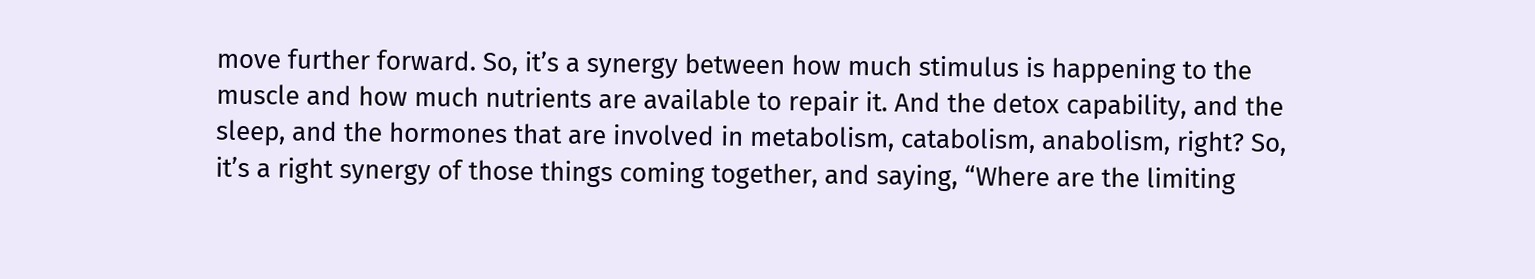move further forward. So, it’s a synergy between how much stimulus is happening to the muscle and how much nutrients are available to repair it. And the detox capability, and the sleep, and the hormones that are involved in metabolism, catabolism, anabolism, right? So, it’s a right synergy of those things coming together, and saying, “Where are the limiting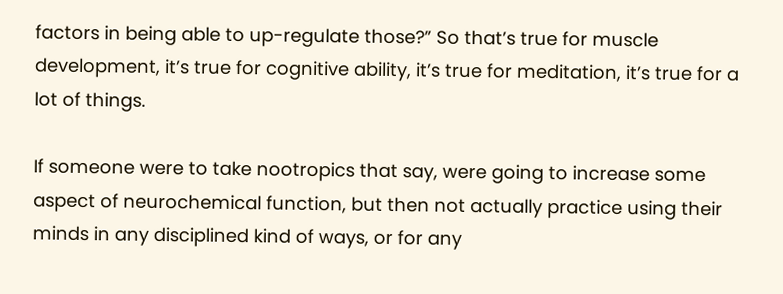factors in being able to up-regulate those?” So that’s true for muscle development, it’s true for cognitive ability, it’s true for meditation, it’s true for a lot of things.

If someone were to take nootropics that say, were going to increase some aspect of neurochemical function, but then not actually practice using their minds in any disciplined kind of ways, or for any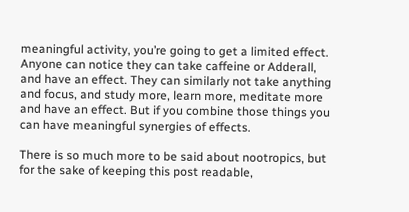meaningful activity, you’re going to get a limited effect. Anyone can notice they can take caffeine or Adderall, and have an effect. They can similarly not take anything and focus, and study more, learn more, meditate more and have an effect. But if you combine those things you can have meaningful synergies of effects.

There is so much more to be said about nootropics, but for the sake of keeping this post readable,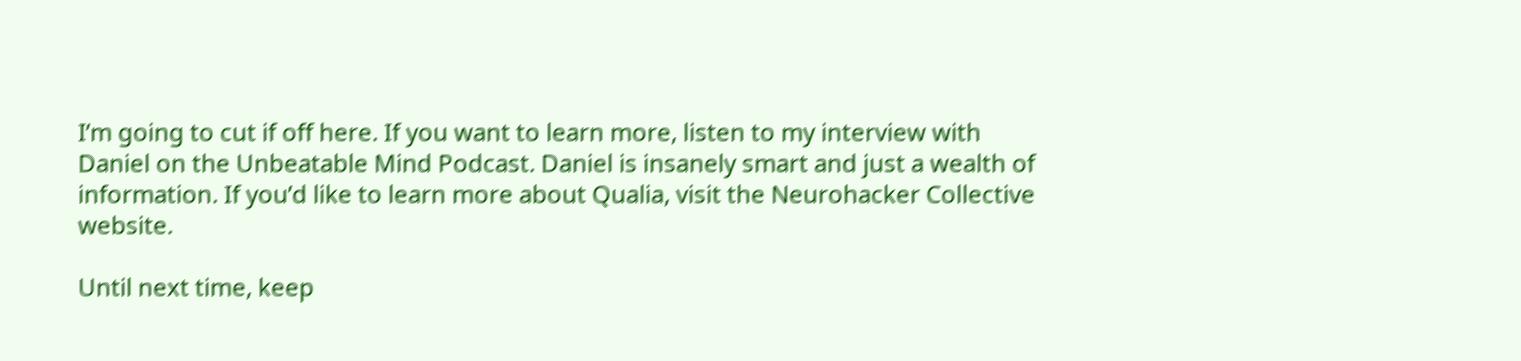I’m going to cut if off here. If you want to learn more, listen to my interview with Daniel on the Unbeatable Mind Podcast. Daniel is insanely smart and just a wealth of information. If you’d like to learn more about Qualia, visit the Neurohacker Collective website.

Until next time, keep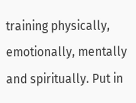training physically, emotionally, mentally and spiritually. Put in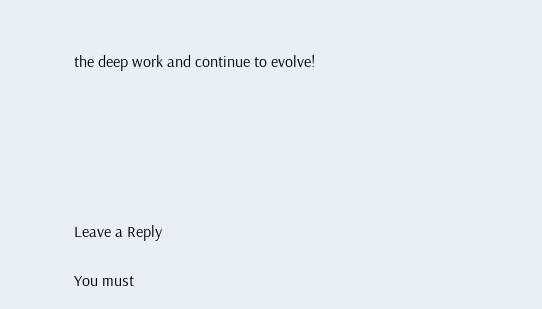the deep work and continue to evolve!






Leave a Reply

You must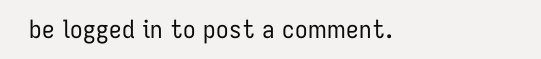be logged in to post a comment.